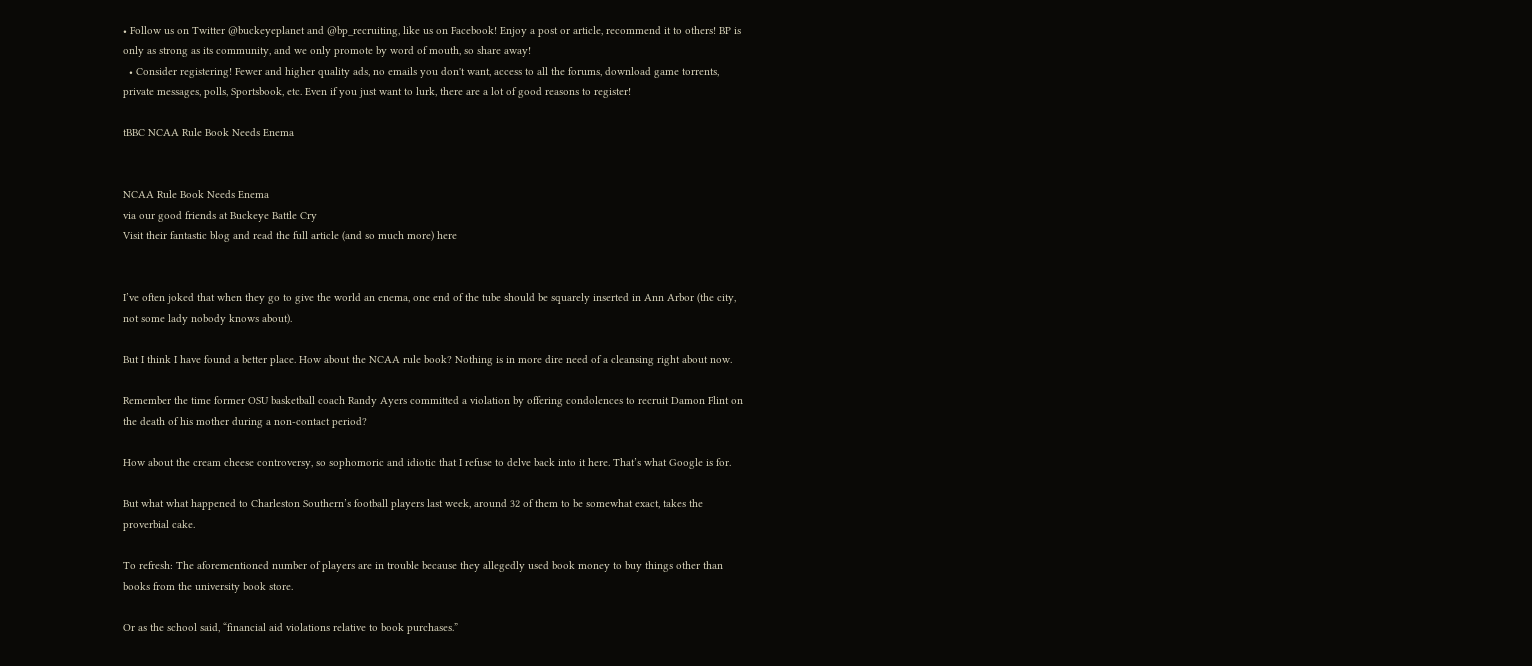• Follow us on Twitter @buckeyeplanet and @bp_recruiting, like us on Facebook! Enjoy a post or article, recommend it to others! BP is only as strong as its community, and we only promote by word of mouth, so share away!
  • Consider registering! Fewer and higher quality ads, no emails you don't want, access to all the forums, download game torrents, private messages, polls, Sportsbook, etc. Even if you just want to lurk, there are a lot of good reasons to register!

tBBC NCAA Rule Book Needs Enema


NCAA Rule Book Needs Enema
via our good friends at Buckeye Battle Cry
Visit their fantastic blog and read the full article (and so much more) here


I’ve often joked that when they go to give the world an enema, one end of the tube should be squarely inserted in Ann Arbor (the city, not some lady nobody knows about).

But I think I have found a better place. How about the NCAA rule book? Nothing is in more dire need of a cleansing right about now.

Remember the time former OSU basketball coach Randy Ayers committed a violation by offering condolences to recruit Damon Flint on the death of his mother during a non-contact period?

How about the cream cheese controversy, so sophomoric and idiotic that I refuse to delve back into it here. That’s what Google is for.

But what what happened to Charleston Southern’s football players last week, around 32 of them to be somewhat exact, takes the proverbial cake.

To refresh: The aforementioned number of players are in trouble because they allegedly used book money to buy things other than books from the university book store.

Or as the school said, “financial aid violations relative to book purchases.”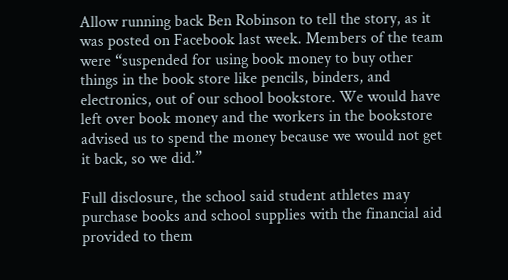Allow running back Ben Robinson to tell the story, as it was posted on Facebook last week. Members of the team were “suspended for using book money to buy other things in the book store like pencils, binders, and electronics, out of our school bookstore. We would have left over book money and the workers in the bookstore advised us to spend the money because we would not get it back, so we did.”

Full disclosure, the school said student athletes may purchase books and school supplies with the financial aid provided to them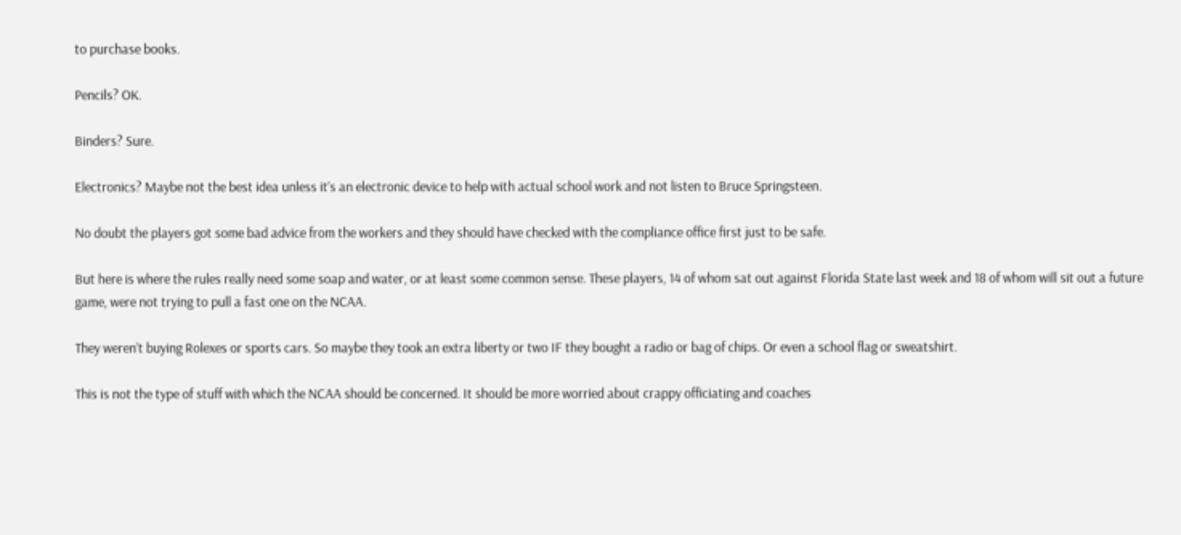to purchase books.

Pencils? OK.

Binders? Sure.

Electronics? Maybe not the best idea unless it’s an electronic device to help with actual school work and not listen to Bruce Springsteen.

No doubt the players got some bad advice from the workers and they should have checked with the compliance office first just to be safe.

But here is where the rules really need some soap and water, or at least some common sense. These players, 14 of whom sat out against Florida State last week and 18 of whom will sit out a future game, were not trying to pull a fast one on the NCAA.

They weren’t buying Rolexes or sports cars. So maybe they took an extra liberty or two IF they bought a radio or bag of chips. Or even a school flag or sweatshirt.

This is not the type of stuff with which the NCAA should be concerned. It should be more worried about crappy officiating and coaches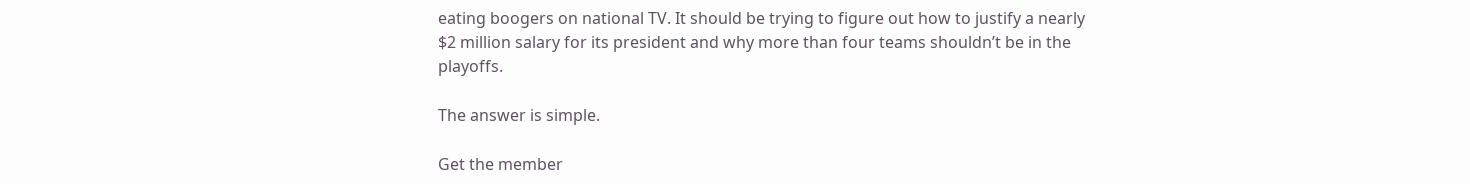eating boogers on national TV. It should be trying to figure out how to justify a nearly $2 million salary for its president and why more than four teams shouldn’t be in the playoffs.

The answer is simple.

Get the member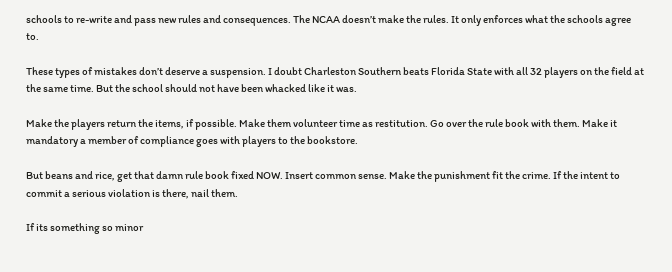schools to re-write and pass new rules and consequences. The NCAA doesn’t make the rules. It only enforces what the schools agree to.

These types of mistakes don’t deserve a suspension. I doubt Charleston Southern beats Florida State with all 32 players on the field at the same time. But the school should not have been whacked like it was.

Make the players return the items, if possible. Make them volunteer time as restitution. Go over the rule book with them. Make it mandatory a member of compliance goes with players to the bookstore.

But beans and rice, get that damn rule book fixed NOW. Insert common sense. Make the punishment fit the crime. If the intent to commit a serious violation is there, nail them.

If its something so minor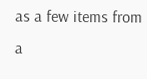as a few items from a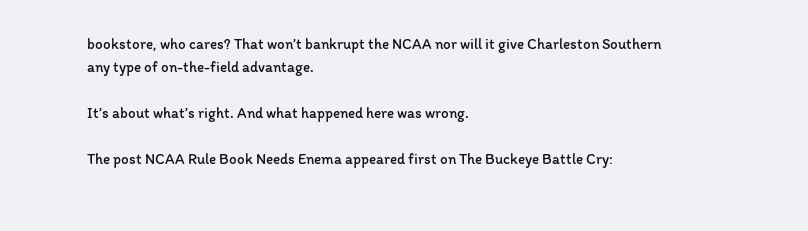bookstore, who cares? That won’t bankrupt the NCAA nor will it give Charleston Southern any type of on-the-field advantage.

It’s about what’s right. And what happened here was wrong.

The post NCAA Rule Book Needs Enema appeared first on The Buckeye Battle Cry: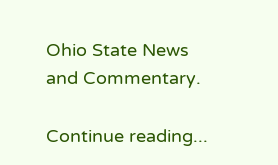Ohio State News and Commentary.

Continue reading...